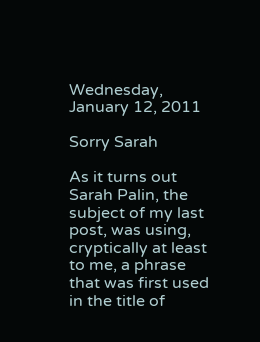Wednesday, January 12, 2011

Sorry Sarah

As it turns out Sarah Palin, the subject of my last post, was using, cryptically at least to me, a phrase that was first used in the title of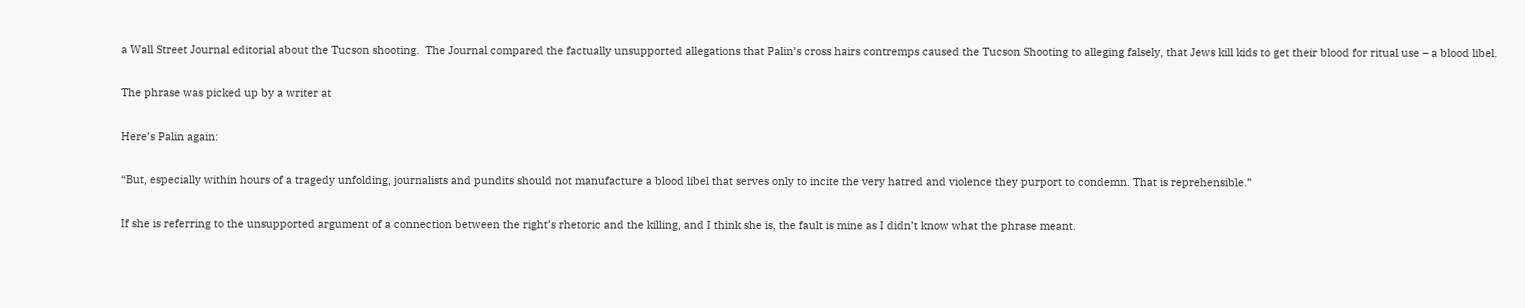a Wall Street Journal editorial about the Tucson shooting.  The Journal compared the factually unsupported allegations that Palin’s cross hairs contremps caused the Tucson Shooting to alleging falsely, that Jews kill kids to get their blood for ritual use – a blood libel.

The phrase was picked up by a writer at

Here’s Palin again:

“But, especially within hours of a tragedy unfolding, journalists and pundits should not manufacture a blood libel that serves only to incite the very hatred and violence they purport to condemn. That is reprehensible.”

If she is referring to the unsupported argument of a connection between the right’s rhetoric and the killing, and I think she is, the fault is mine as I didn’t know what the phrase meant.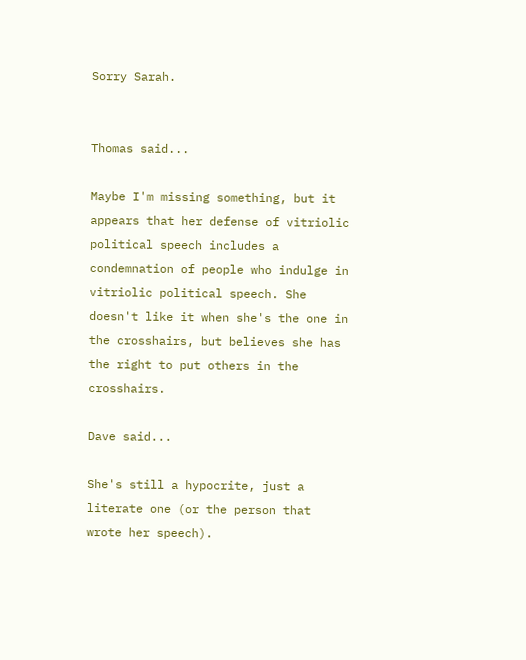Sorry Sarah.


Thomas said...

Maybe I'm missing something, but it appears that her defense of vitriolic political speech includes a condemnation of people who indulge in vitriolic political speech. She doesn't like it when she's the one in the crosshairs, but believes she has the right to put others in the crosshairs.

Dave said...

She's still a hypocrite, just a literate one (or the person that wrote her speech).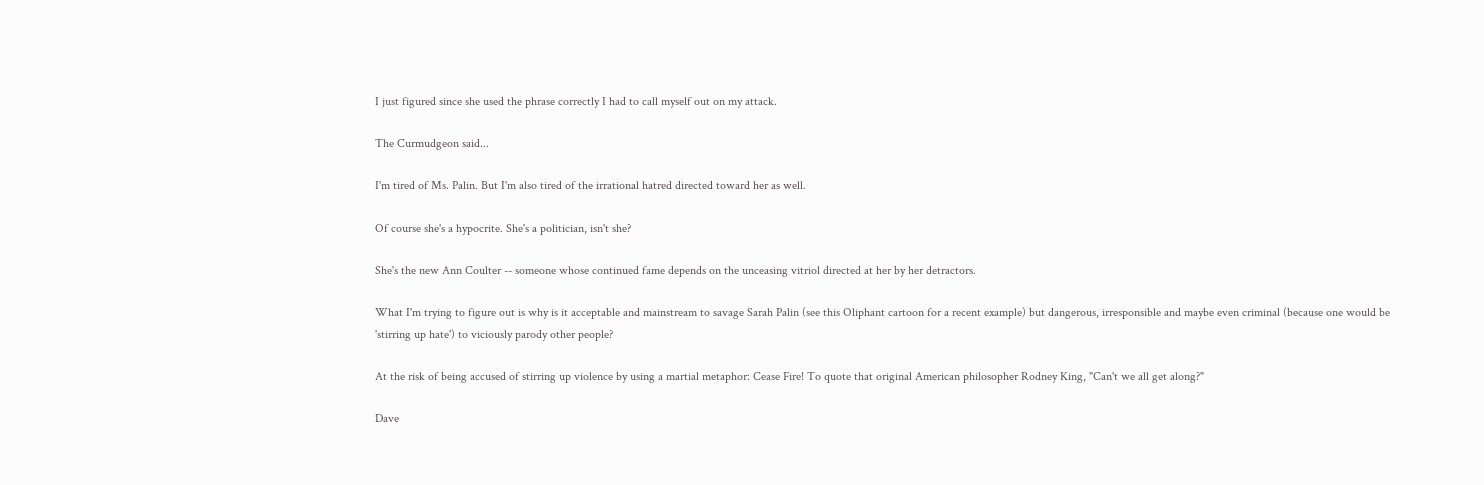I just figured since she used the phrase correctly I had to call myself out on my attack.

The Curmudgeon said...

I'm tired of Ms. Palin. But I'm also tired of the irrational hatred directed toward her as well.

Of course she's a hypocrite. She's a politician, isn't she?

She's the new Ann Coulter -- someone whose continued fame depends on the unceasing vitriol directed at her by her detractors.

What I'm trying to figure out is why is it acceptable and mainstream to savage Sarah Palin (see this Oliphant cartoon for a recent example) but dangerous, irresponsible and maybe even criminal (because one would be 'stirring up hate') to viciously parody other people?

At the risk of being accused of stirring up violence by using a martial metaphor: Cease Fire! To quote that original American philosopher Rodney King, "Can't we all get along?"

Dave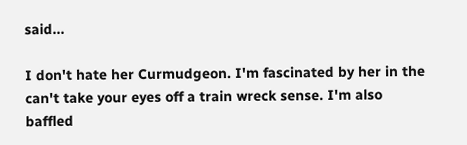said...

I don't hate her Curmudgeon. I'm fascinated by her in the can't take your eyes off a train wreck sense. I'm also baffled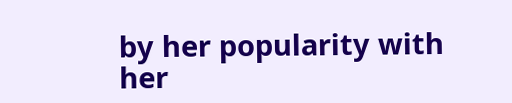by her popularity with her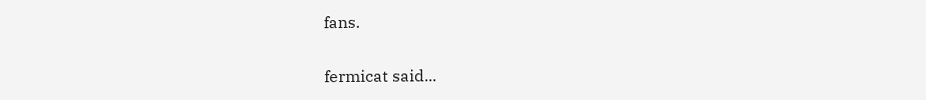fans.

fermicat said...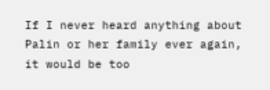If I never heard anything about Palin or her family ever again, it would be too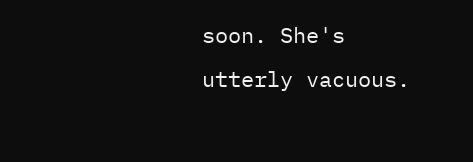soon. She's utterly vacuous.